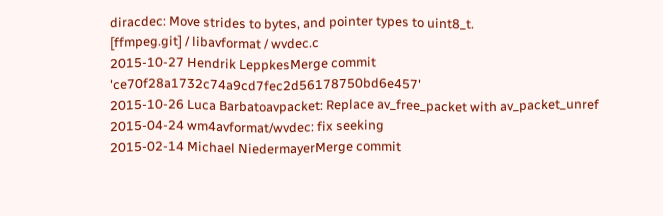diracdec: Move strides to bytes, and pointer types to uint8_t.
[ffmpeg.git] / libavformat / wvdec.c
2015-10-27 Hendrik LeppkesMerge commit 'ce70f28a1732c74a9cd7fec2d56178750bd6e457'
2015-10-26 Luca Barbatoavpacket: Replace av_free_packet with av_packet_unref
2015-04-24 wm4avformat/wvdec: fix seeking
2015-02-14 Michael NiedermayerMerge commit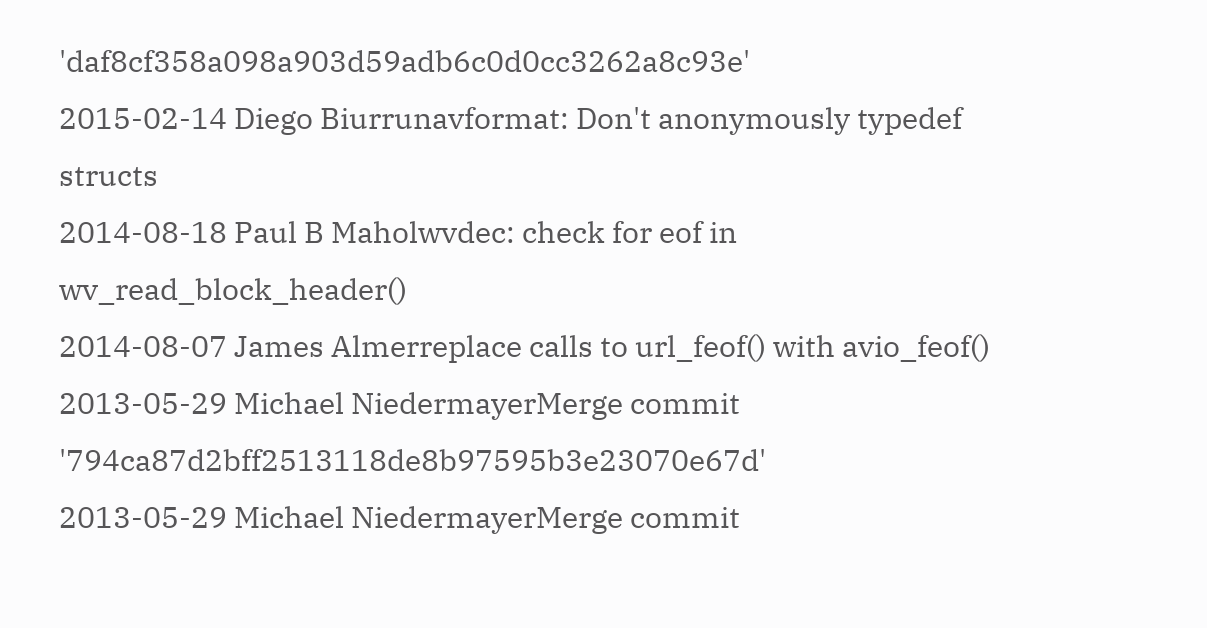'daf8cf358a098a903d59adb6c0d0cc3262a8c93e'
2015-02-14 Diego Biurrunavformat: Don't anonymously typedef structs
2014-08-18 Paul B Maholwvdec: check for eof in wv_read_block_header()
2014-08-07 James Almerreplace calls to url_feof() with avio_feof()
2013-05-29 Michael NiedermayerMerge commit '794ca87d2bff2513118de8b97595b3e23070e67d'
2013-05-29 Michael NiedermayerMerge commit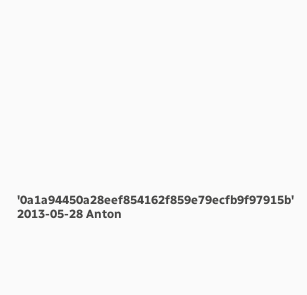'0a1a94450a28eef854162f859e79ecfb9f97915b'
2013-05-28 Anton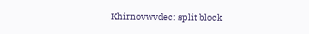Khirnovwvdec: split block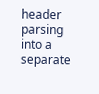header parsing into a separate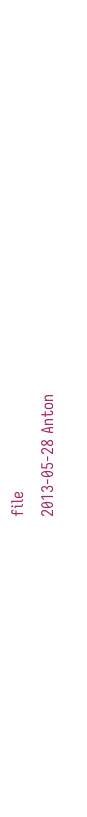file
2013-05-28 Anton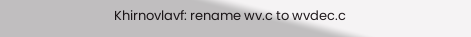Khirnovlavf: rename wv.c to wvdec.c